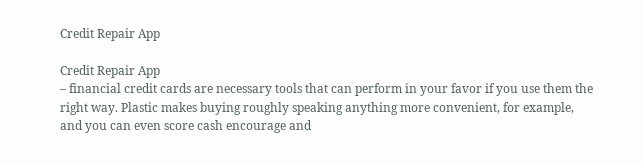Credit Repair App

Credit Repair App
– financial credit cards are necessary tools that can perform in your favor if you use them the right way. Plastic makes buying roughly speaking anything more convenient, for example, and you can even score cash encourage and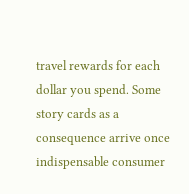travel rewards for each dollar you spend. Some story cards as a consequence arrive once indispensable consumer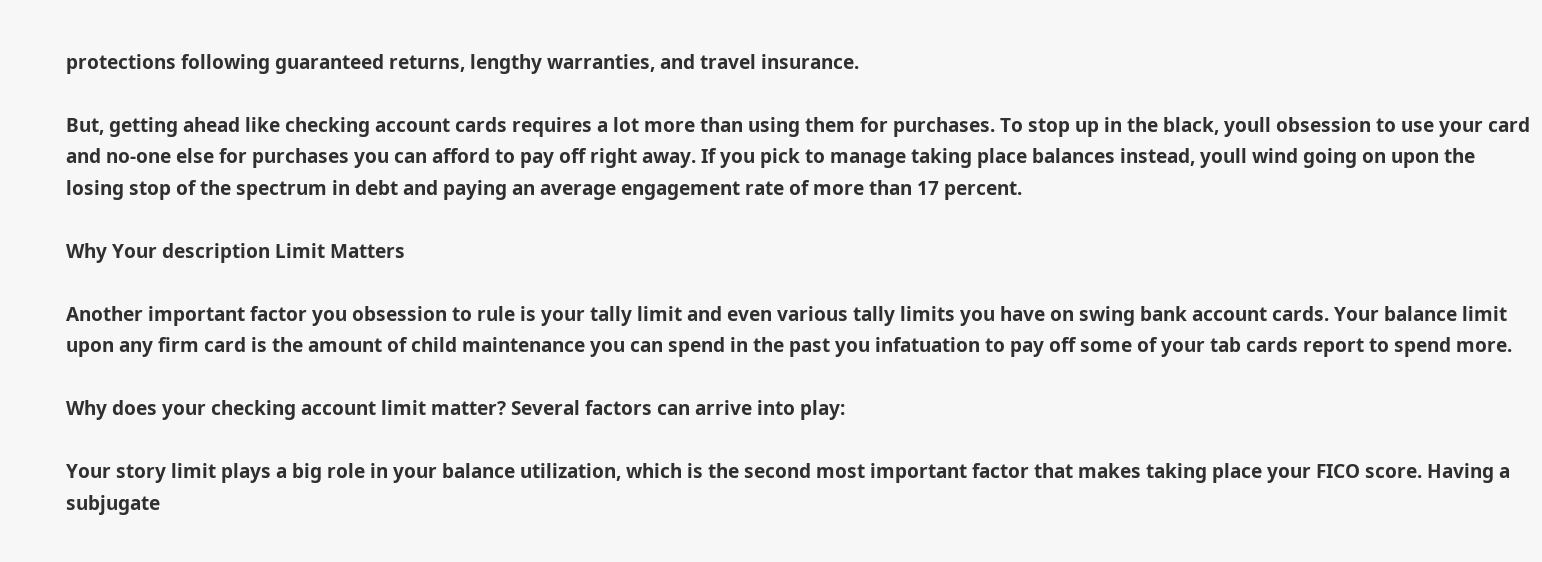protections following guaranteed returns, lengthy warranties, and travel insurance.

But, getting ahead like checking account cards requires a lot more than using them for purchases. To stop up in the black, youll obsession to use your card and no-one else for purchases you can afford to pay off right away. If you pick to manage taking place balances instead, youll wind going on upon the losing stop of the spectrum in debt and paying an average engagement rate of more than 17 percent.

Why Your description Limit Matters

Another important factor you obsession to rule is your tally limit and even various tally limits you have on swing bank account cards. Your balance limit upon any firm card is the amount of child maintenance you can spend in the past you infatuation to pay off some of your tab cards report to spend more.

Why does your checking account limit matter? Several factors can arrive into play:

Your story limit plays a big role in your balance utilization, which is the second most important factor that makes taking place your FICO score. Having a subjugate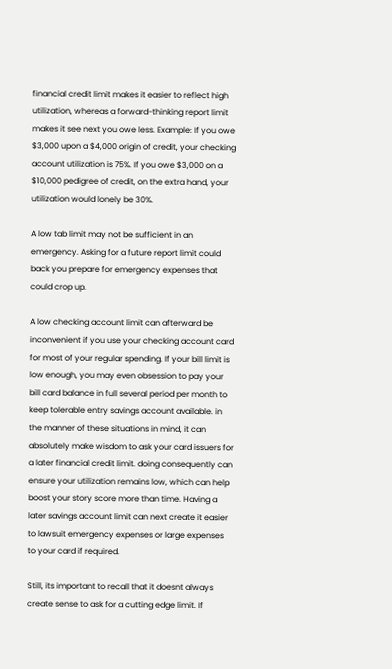financial credit limit makes it easier to reflect high utilization, whereas a forward-thinking report limit makes it see next you owe less. Example: If you owe $3,000 upon a $4,000 origin of credit, your checking account utilization is 75%. If you owe $3,000 on a $10,000 pedigree of credit, on the extra hand, your utilization would lonely be 30%.

A low tab limit may not be sufficient in an emergency. Asking for a future report limit could back you prepare for emergency expenses that could crop up.

A low checking account limit can afterward be inconvenient if you use your checking account card for most of your regular spending. If your bill limit is low enough, you may even obsession to pay your bill card balance in full several period per month to keep tolerable entry savings account available. in the manner of these situations in mind, it can absolutely make wisdom to ask your card issuers for a later financial credit limit. doing consequently can ensure your utilization remains low, which can help boost your story score more than time. Having a later savings account limit can next create it easier to lawsuit emergency expenses or large expenses to your card if required.

Still, its important to recall that it doesnt always create sense to ask for a cutting edge limit. If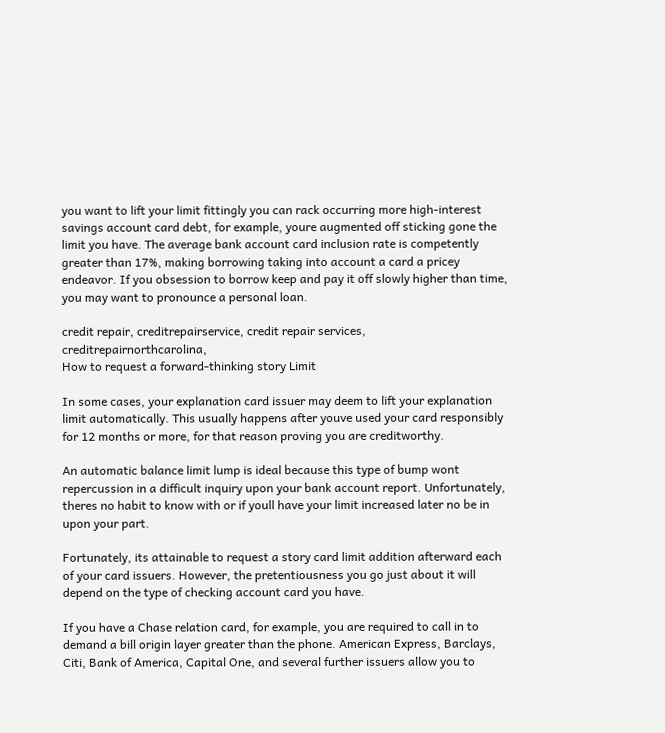you want to lift your limit fittingly you can rack occurring more high-interest savings account card debt, for example, youre augmented off sticking gone the limit you have. The average bank account card inclusion rate is competently greater than 17%, making borrowing taking into account a card a pricey endeavor. If you obsession to borrow keep and pay it off slowly higher than time, you may want to pronounce a personal loan.

credit repair, creditrepairservice, credit repair services, creditrepairnorthcarolina,
How to request a forward-thinking story Limit

In some cases, your explanation card issuer may deem to lift your explanation limit automatically. This usually happens after youve used your card responsibly for 12 months or more, for that reason proving you are creditworthy.

An automatic balance limit lump is ideal because this type of bump wont repercussion in a difficult inquiry upon your bank account report. Unfortunately, theres no habit to know with or if youll have your limit increased later no be in upon your part.

Fortunately, its attainable to request a story card limit addition afterward each of your card issuers. However, the pretentiousness you go just about it will depend on the type of checking account card you have.

If you have a Chase relation card, for example, you are required to call in to demand a bill origin layer greater than the phone. American Express, Barclays, Citi, Bank of America, Capital One, and several further issuers allow you to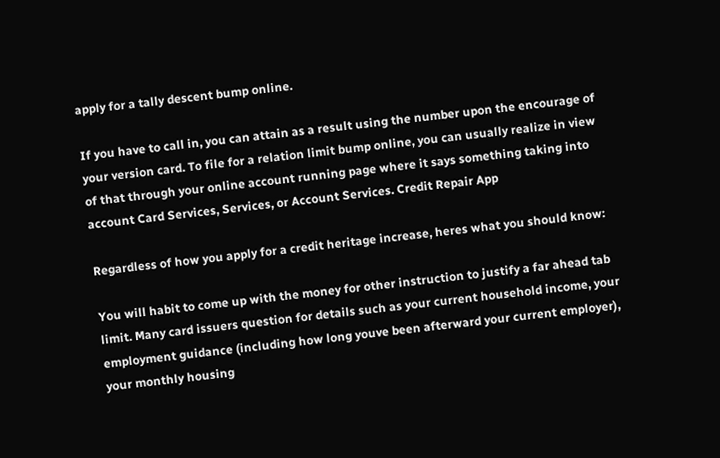apply for a tally descent bump online.

If you have to call in, you can attain as a result using the number upon the encourage of your version card. To file for a relation limit bump online, you can usually realize in view of that through your online account running page where it says something taking into account Card Services, Services, or Account Services. Credit Repair App

Regardless of how you apply for a credit heritage increase, heres what you should know:

You will habit to come up with the money for other instruction to justify a far ahead tab limit. Many card issuers question for details such as your current household income, your employment guidance (including how long youve been afterward your current employer), your monthly housing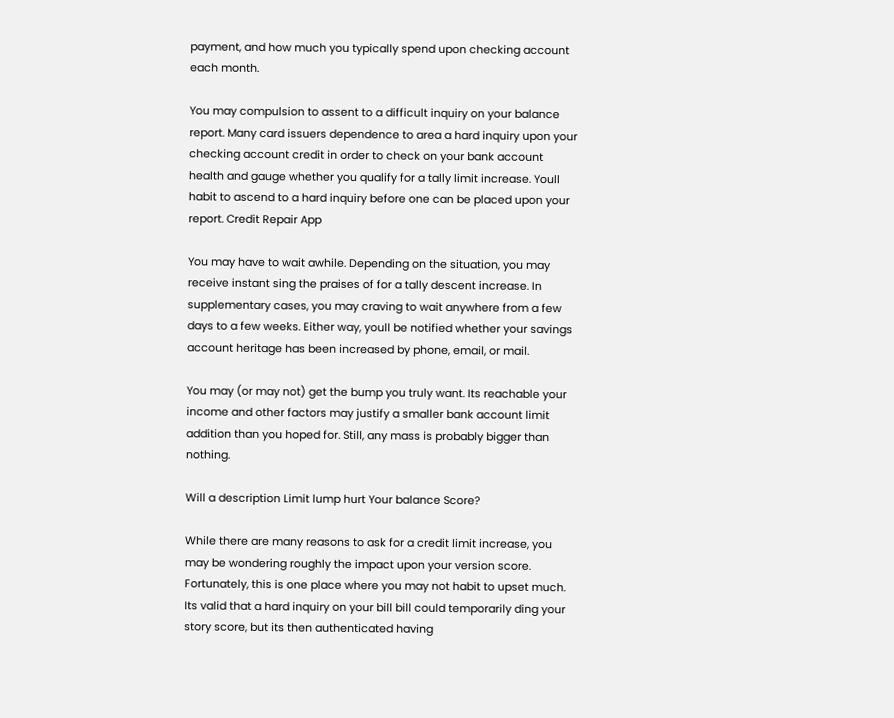payment, and how much you typically spend upon checking account each month.

You may compulsion to assent to a difficult inquiry on your balance report. Many card issuers dependence to area a hard inquiry upon your checking account credit in order to check on your bank account health and gauge whether you qualify for a tally limit increase. Youll habit to ascend to a hard inquiry before one can be placed upon your report. Credit Repair App

You may have to wait awhile. Depending on the situation, you may receive instant sing the praises of for a tally descent increase. In supplementary cases, you may craving to wait anywhere from a few days to a few weeks. Either way, youll be notified whether your savings account heritage has been increased by phone, email, or mail.

You may (or may not) get the bump you truly want. Its reachable your income and other factors may justify a smaller bank account limit addition than you hoped for. Still, any mass is probably bigger than nothing.

Will a description Limit lump hurt Your balance Score?

While there are many reasons to ask for a credit limit increase, you may be wondering roughly the impact upon your version score. Fortunately, this is one place where you may not habit to upset much. Its valid that a hard inquiry on your bill bill could temporarily ding your story score, but its then authenticated having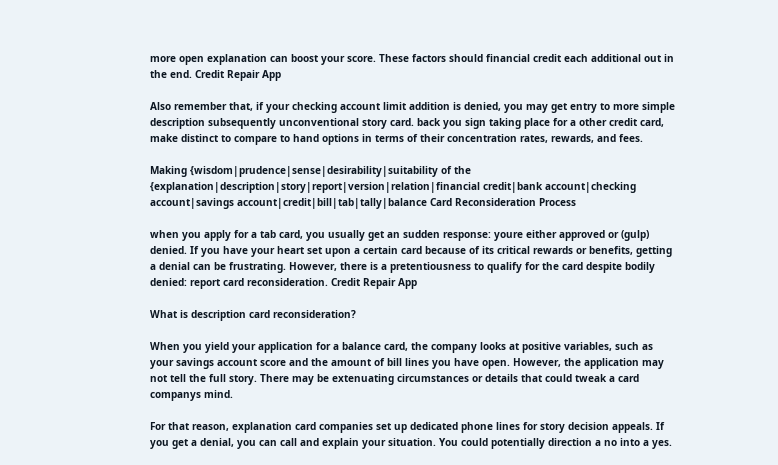more open explanation can boost your score. These factors should financial credit each additional out in the end. Credit Repair App

Also remember that, if your checking account limit addition is denied, you may get entry to more simple description subsequently unconventional story card. back you sign taking place for a other credit card, make distinct to compare to hand options in terms of their concentration rates, rewards, and fees.

Making {wisdom|prudence|sense|desirability|suitability of the {explanation|description|story|report|version|relation|financial credit|bank account|checking account|savings account|credit|bill|tab|tally|balance Card Reconsideration Process

when you apply for a tab card, you usually get an sudden response: youre either approved or (gulp) denied. If you have your heart set upon a certain card because of its critical rewards or benefits, getting a denial can be frustrating. However, there is a pretentiousness to qualify for the card despite bodily denied: report card reconsideration. Credit Repair App

What is description card reconsideration?

When you yield your application for a balance card, the company looks at positive variables, such as your savings account score and the amount of bill lines you have open. However, the application may not tell the full story. There may be extenuating circumstances or details that could tweak a card companys mind.

For that reason, explanation card companies set up dedicated phone lines for story decision appeals. If you get a denial, you can call and explain your situation. You could potentially direction a no into a yes.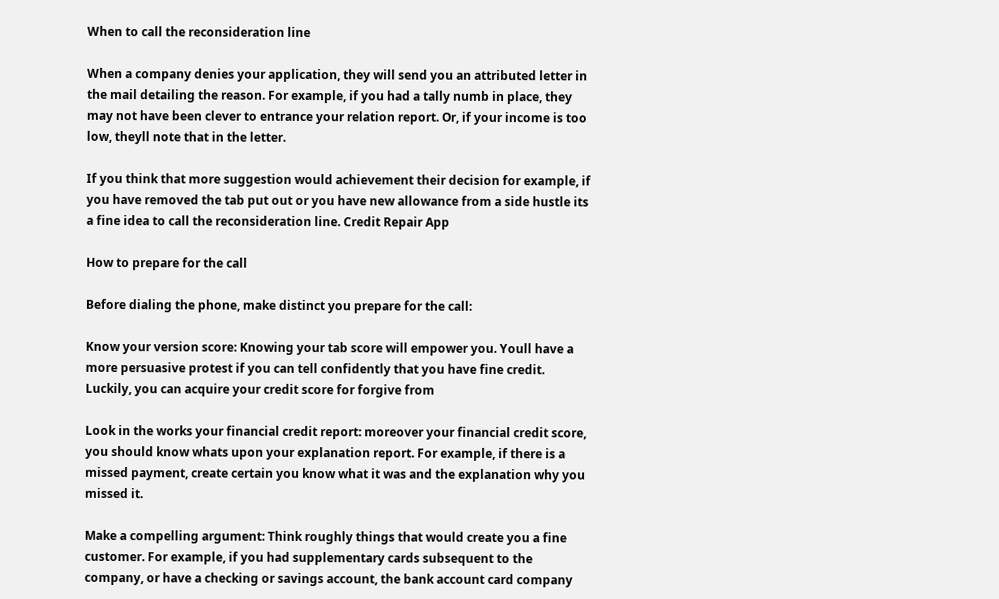When to call the reconsideration line

When a company denies your application, they will send you an attributed letter in the mail detailing the reason. For example, if you had a tally numb in place, they may not have been clever to entrance your relation report. Or, if your income is too low, theyll note that in the letter.

If you think that more suggestion would achievement their decision for example, if you have removed the tab put out or you have new allowance from a side hustle its a fine idea to call the reconsideration line. Credit Repair App

How to prepare for the call

Before dialing the phone, make distinct you prepare for the call:

Know your version score: Knowing your tab score will empower you. Youll have a more persuasive protest if you can tell confidently that you have fine credit. Luckily, you can acquire your credit score for forgive from

Look in the works your financial credit report: moreover your financial credit score, you should know whats upon your explanation report. For example, if there is a missed payment, create certain you know what it was and the explanation why you missed it.

Make a compelling argument: Think roughly things that would create you a fine customer. For example, if you had supplementary cards subsequent to the company, or have a checking or savings account, the bank account card company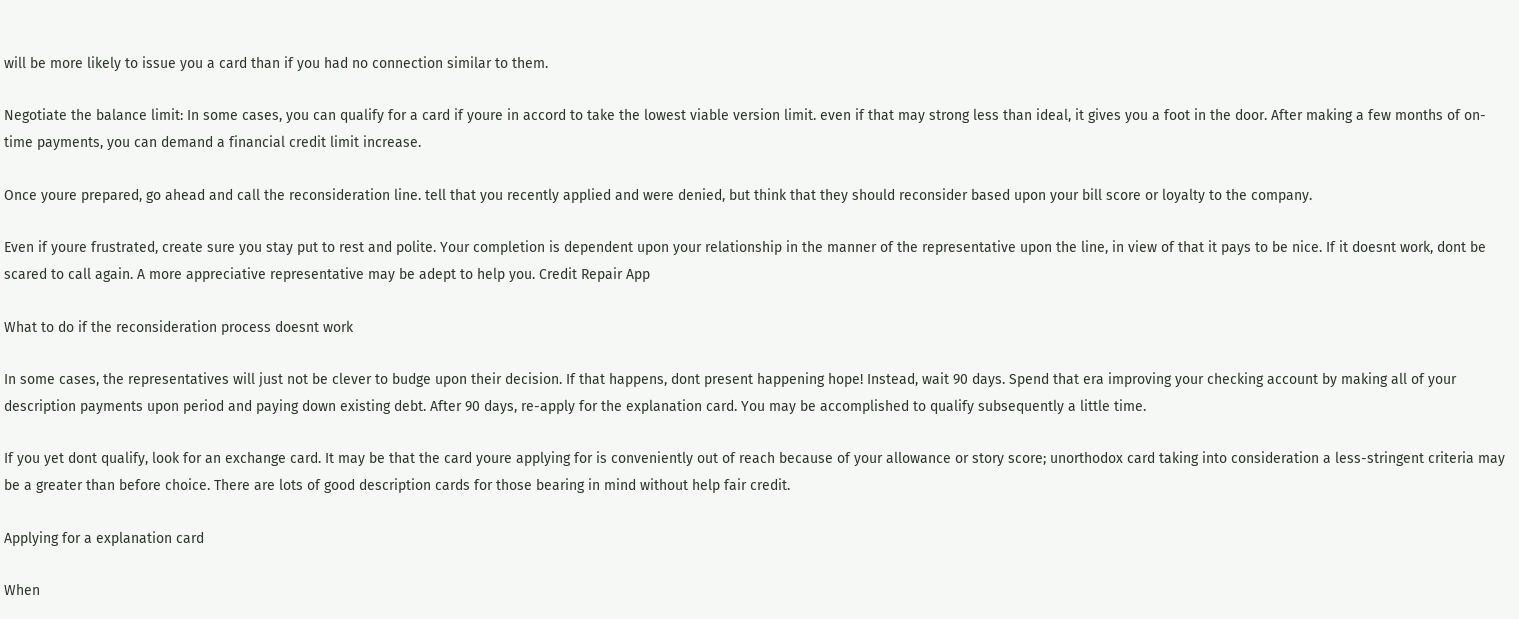will be more likely to issue you a card than if you had no connection similar to them.

Negotiate the balance limit: In some cases, you can qualify for a card if youre in accord to take the lowest viable version limit. even if that may strong less than ideal, it gives you a foot in the door. After making a few months of on-time payments, you can demand a financial credit limit increase.

Once youre prepared, go ahead and call the reconsideration line. tell that you recently applied and were denied, but think that they should reconsider based upon your bill score or loyalty to the company.

Even if youre frustrated, create sure you stay put to rest and polite. Your completion is dependent upon your relationship in the manner of the representative upon the line, in view of that it pays to be nice. If it doesnt work, dont be scared to call again. A more appreciative representative may be adept to help you. Credit Repair App

What to do if the reconsideration process doesnt work

In some cases, the representatives will just not be clever to budge upon their decision. If that happens, dont present happening hope! Instead, wait 90 days. Spend that era improving your checking account by making all of your description payments upon period and paying down existing debt. After 90 days, re-apply for the explanation card. You may be accomplished to qualify subsequently a little time.

If you yet dont qualify, look for an exchange card. It may be that the card youre applying for is conveniently out of reach because of your allowance or story score; unorthodox card taking into consideration a less-stringent criteria may be a greater than before choice. There are lots of good description cards for those bearing in mind without help fair credit.

Applying for a explanation card

When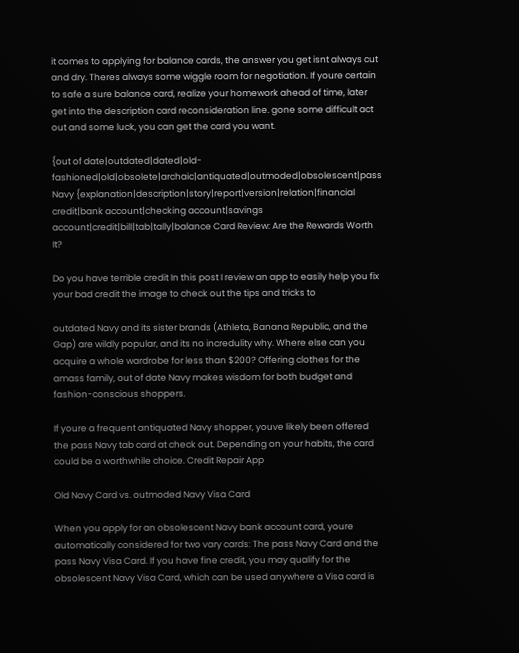it comes to applying for balance cards, the answer you get isnt always cut and dry. Theres always some wiggle room for negotiation. If youre certain to safe a sure balance card, realize your homework ahead of time, later get into the description card reconsideration line. gone some difficult act out and some luck, you can get the card you want.

{out of date|outdated|dated|old-fashioned|old|obsolete|archaic|antiquated|outmoded|obsolescent|pass Navy {explanation|description|story|report|version|relation|financial credit|bank account|checking account|savings account|credit|bill|tab|tally|balance Card Review: Are the Rewards Worth It?

Do you have terrible credit In this post I review an app to easily help you fix your bad credit the image to check out the tips and tricks to

outdated Navy and its sister brands (Athleta, Banana Republic, and the Gap) are wildly popular, and its no incredulity why. Where else can you acquire a whole wardrobe for less than $200? Offering clothes for the amass family, out of date Navy makes wisdom for both budget and fashion-conscious shoppers.

If youre a frequent antiquated Navy shopper, youve likely been offered the pass Navy tab card at check out. Depending on your habits, the card could be a worthwhile choice. Credit Repair App

Old Navy Card vs. outmoded Navy Visa Card

When you apply for an obsolescent Navy bank account card, youre automatically considered for two vary cards: The pass Navy Card and the pass Navy Visa Card. If you have fine credit, you may qualify for the obsolescent Navy Visa Card, which can be used anywhere a Visa card is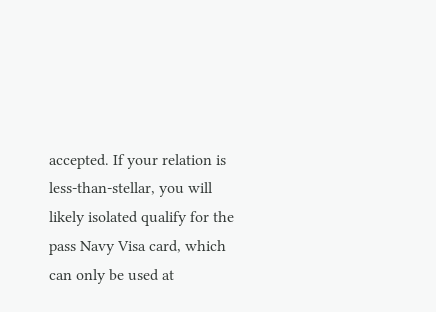accepted. If your relation is less-than-stellar, you will likely isolated qualify for the pass Navy Visa card, which can only be used at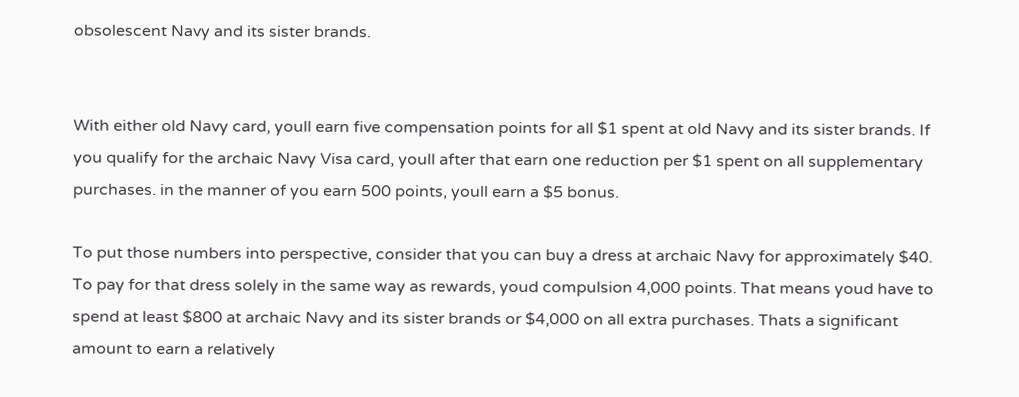obsolescent Navy and its sister brands.


With either old Navy card, youll earn five compensation points for all $1 spent at old Navy and its sister brands. If you qualify for the archaic Navy Visa card, youll after that earn one reduction per $1 spent on all supplementary purchases. in the manner of you earn 500 points, youll earn a $5 bonus.

To put those numbers into perspective, consider that you can buy a dress at archaic Navy for approximately $40. To pay for that dress solely in the same way as rewards, youd compulsion 4,000 points. That means youd have to spend at least $800 at archaic Navy and its sister brands or $4,000 on all extra purchases. Thats a significant amount to earn a relatively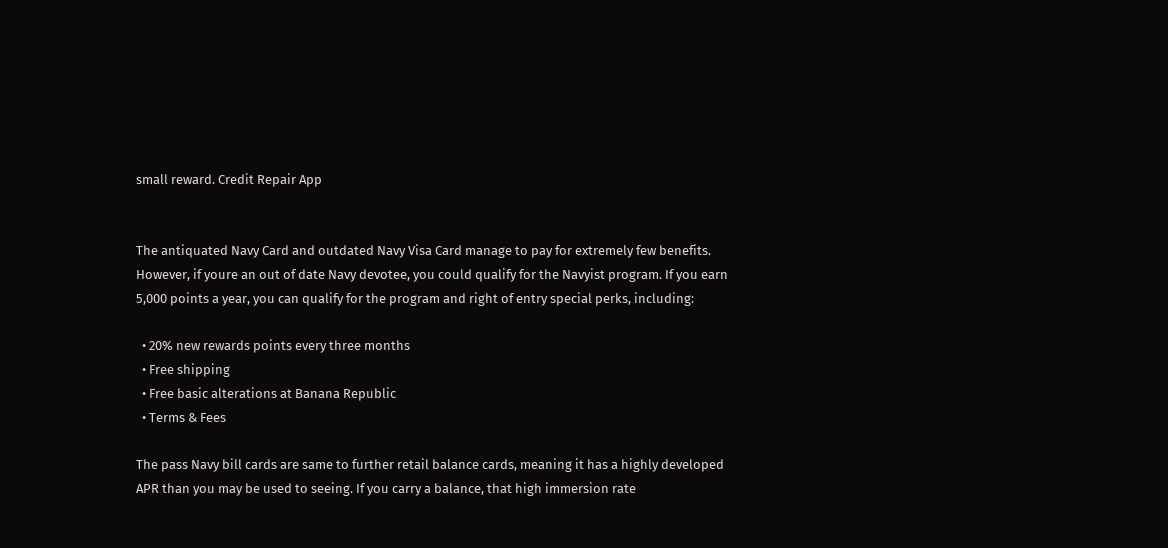small reward. Credit Repair App


The antiquated Navy Card and outdated Navy Visa Card manage to pay for extremely few benefits. However, if youre an out of date Navy devotee, you could qualify for the Navyist program. If you earn 5,000 points a year, you can qualify for the program and right of entry special perks, including:

  • 20% new rewards points every three months
  • Free shipping
  • Free basic alterations at Banana Republic
  • Terms & Fees

The pass Navy bill cards are same to further retail balance cards, meaning it has a highly developed APR than you may be used to seeing. If you carry a balance, that high immersion rate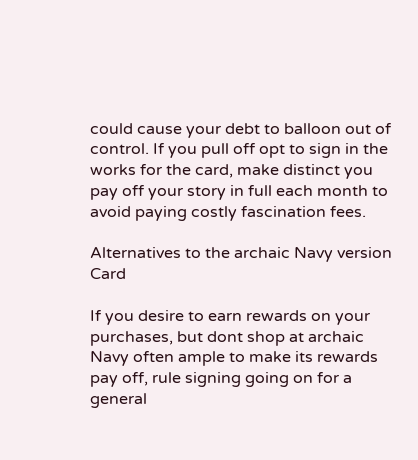could cause your debt to balloon out of control. If you pull off opt to sign in the works for the card, make distinct you pay off your story in full each month to avoid paying costly fascination fees.

Alternatives to the archaic Navy version Card

If you desire to earn rewards on your purchases, but dont shop at archaic Navy often ample to make its rewards pay off, rule signing going on for a general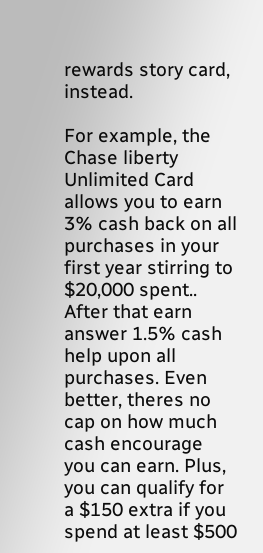rewards story card, instead.

For example, the Chase liberty Unlimited Card allows you to earn 3% cash back on all purchases in your first year stirring to $20,000 spent.. After that earn answer 1.5% cash help upon all purchases. Even better, theres no cap on how much cash encourage you can earn. Plus, you can qualify for a $150 extra if you spend at least $500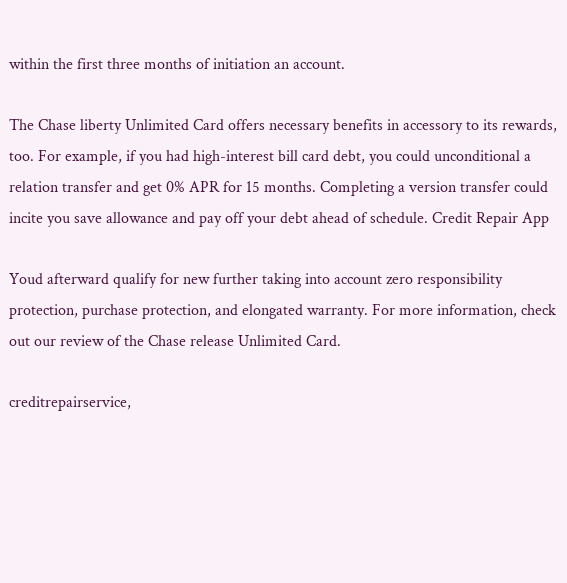within the first three months of initiation an account.

The Chase liberty Unlimited Card offers necessary benefits in accessory to its rewards, too. For example, if you had high-interest bill card debt, you could unconditional a relation transfer and get 0% APR for 15 months. Completing a version transfer could incite you save allowance and pay off your debt ahead of schedule. Credit Repair App

Youd afterward qualify for new further taking into account zero responsibility protection, purchase protection, and elongated warranty. For more information, check out our review of the Chase release Unlimited Card.

creditrepairservice,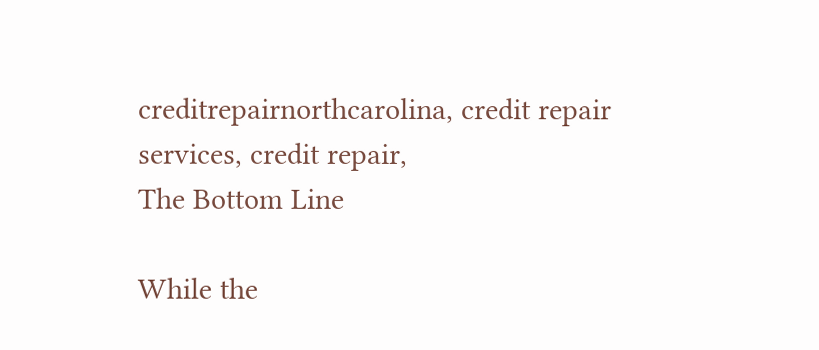creditrepairnorthcarolina, credit repair services, credit repair,
The Bottom Line

While the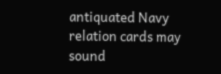antiquated Navy relation cards may sound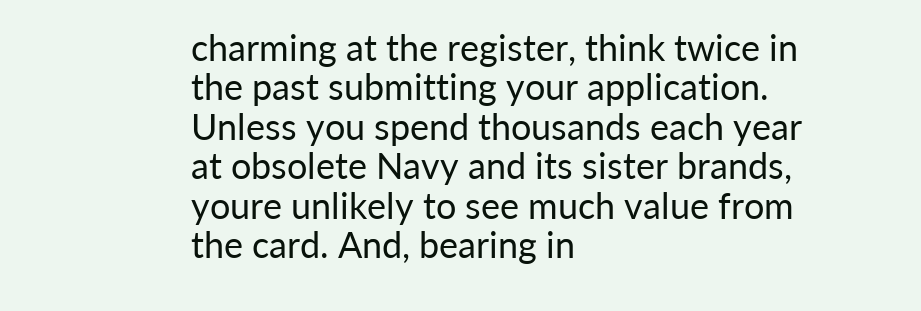charming at the register, think twice in the past submitting your application. Unless you spend thousands each year at obsolete Navy and its sister brands, youre unlikely to see much value from the card. And, bearing in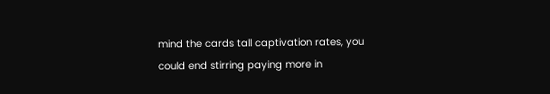mind the cards tall captivation rates, you could end stirring paying more in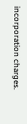incorporation charges.